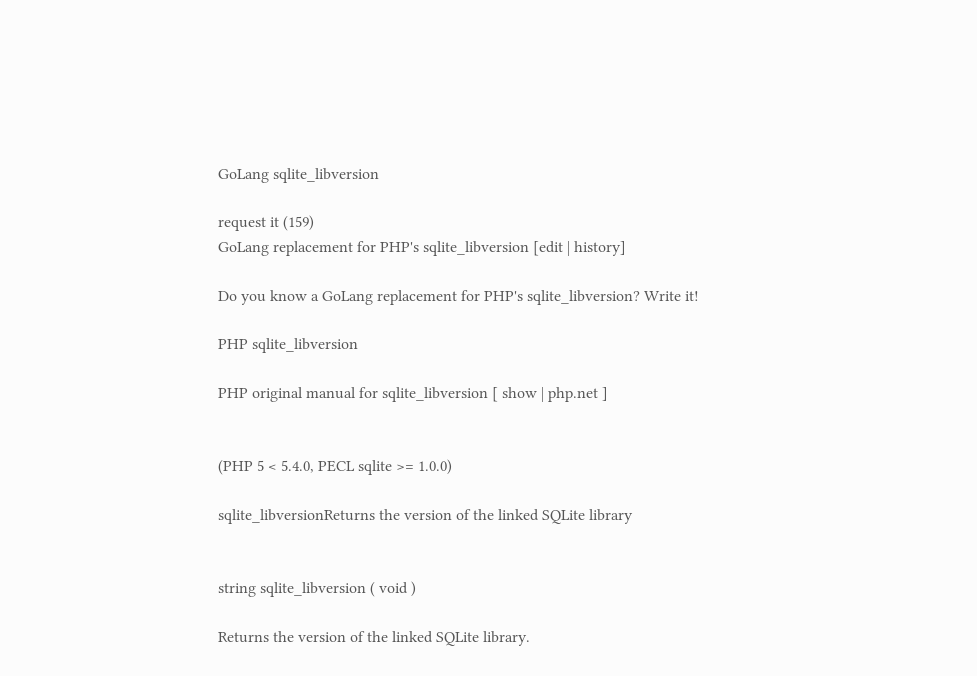GoLang sqlite_libversion

request it (159)
GoLang replacement for PHP's sqlite_libversion [edit | history]

Do you know a GoLang replacement for PHP's sqlite_libversion? Write it!

PHP sqlite_libversion

PHP original manual for sqlite_libversion [ show | php.net ]


(PHP 5 < 5.4.0, PECL sqlite >= 1.0.0)

sqlite_libversionReturns the version of the linked SQLite library


string sqlite_libversion ( void )

Returns the version of the linked SQLite library.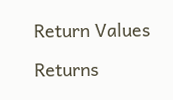Return Values

Returns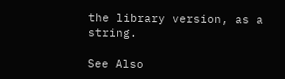the library version, as a string.

See Also